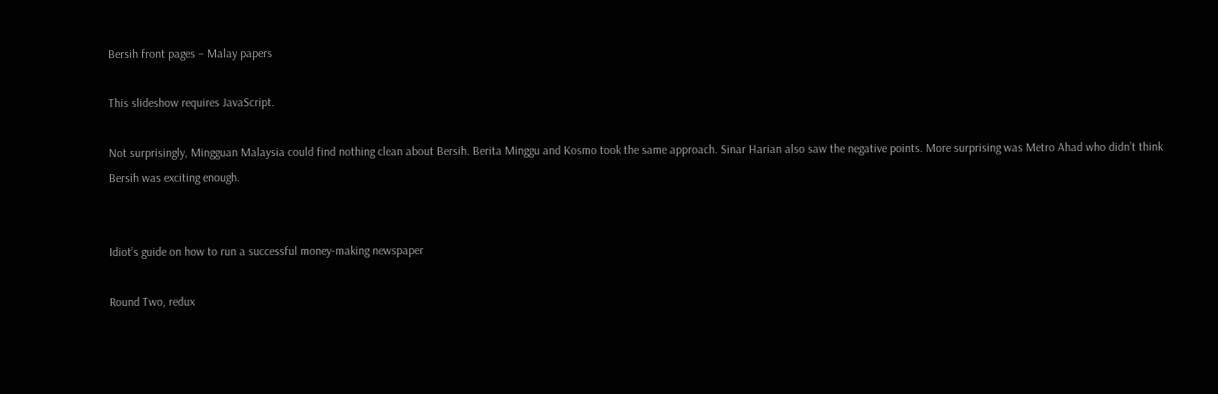Bersih front pages – Malay papers

This slideshow requires JavaScript.

Not surprisingly, Mingguan Malaysia could find nothing clean about Bersih. Berita Minggu and Kosmo took the same approach. Sinar Harian also saw the negative points. More surprising was Metro Ahad who didn’t think Bersih was exciting enough.


Idiot’s guide on how to run a successful money-making newspaper

Round Two, redux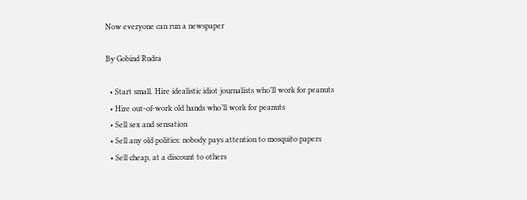Now everyone can run a newspaper

By Gobind Rudra

  • Start small. Hire idealistic idiot journalists who’ll work for peanuts
  • Hire out-of-work old hands who’ll work for peanuts
  • Sell sex and sensation
  • Sell any old politics: nobody pays attention to mosquito papers
  • Sell cheap, at a discount to others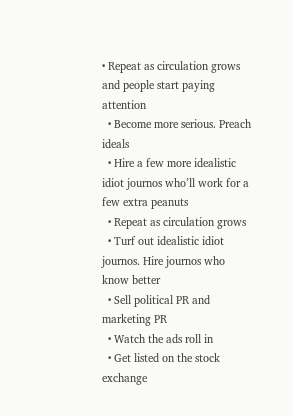• Repeat as circulation grows and people start paying attention
  • Become more serious. Preach ideals
  • Hire a few more idealistic idiot journos who’ll work for a few extra peanuts
  • Repeat as circulation grows
  • Turf out idealistic idiot journos. Hire journos who know better
  • Sell political PR and marketing PR
  • Watch the ads roll in
  • Get listed on the stock exchange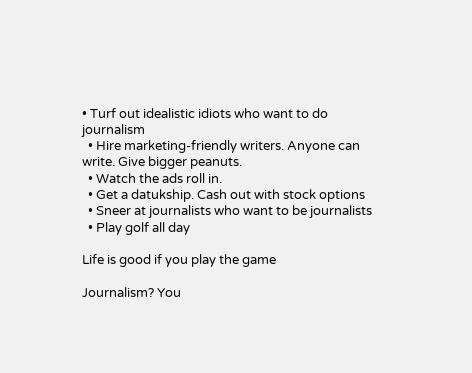• Turf out idealistic idiots who want to do journalism
  • Hire marketing-friendly writers. Anyone can write. Give bigger peanuts.
  • Watch the ads roll in.
  • Get a datukship. Cash out with stock options
  • Sneer at journalists who want to be journalists
  • Play golf all day

Life is good if you play the game

Journalism? You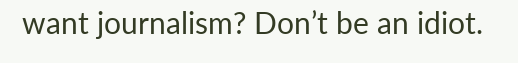want journalism? Don’t be an idiot.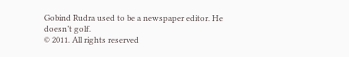Gobind Rudra used to be a newspaper editor. He doesn’t golf.
© 2011. All rights reserved